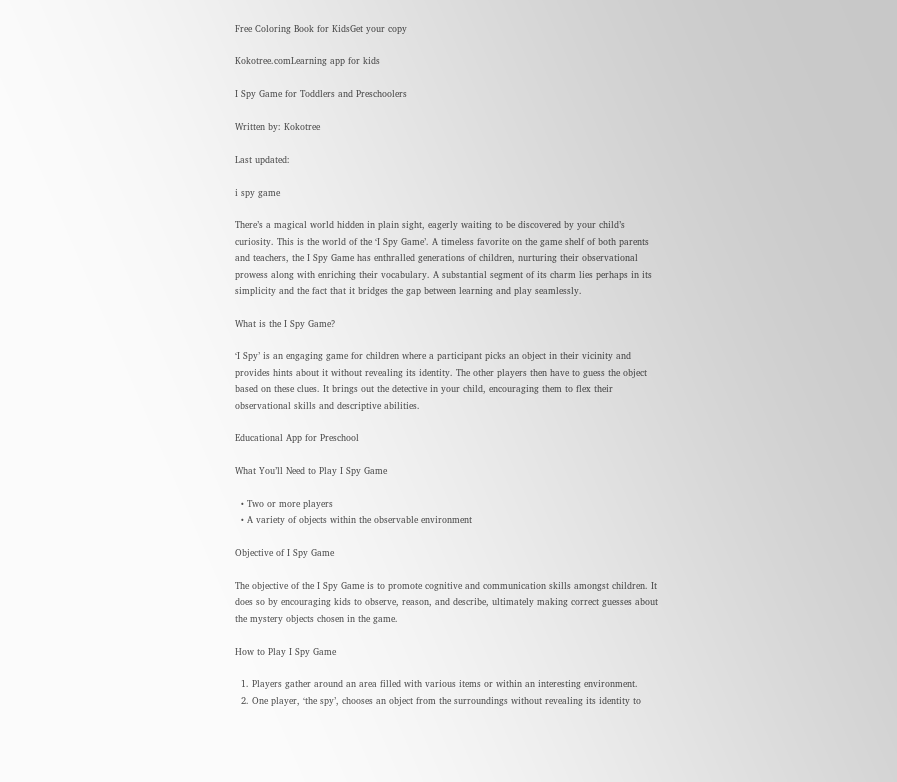Free Coloring Book for KidsGet your copy

Kokotree.comLearning app for kids

I Spy Game for Toddlers and Preschoolers

Written by: Kokotree

Last updated:

i spy game

There’s a magical world hidden in plain sight, eagerly waiting to be discovered by your child’s curiosity. This is the world of the ‘I Spy Game’. A timeless favorite on the game shelf of both parents and teachers, the I Spy Game has enthralled generations of children, nurturing their observational prowess along with enriching their vocabulary. A substantial segment of its charm lies perhaps in its simplicity and the fact that it bridges the gap between learning and play seamlessly.

What is the I Spy Game?

‘I Spy’ is an engaging game for children where a participant picks an object in their vicinity and provides hints about it without revealing its identity. The other players then have to guess the object based on these clues. It brings out the detective in your child, encouraging them to flex their observational skills and descriptive abilities.

Educational App for Preschool

What You’ll Need to Play I Spy Game

  • Two or more players
  • A variety of objects within the observable environment

Objective of I Spy Game

The objective of the I Spy Game is to promote cognitive and communication skills amongst children. It does so by encouraging kids to observe, reason, and describe, ultimately making correct guesses about the mystery objects chosen in the game.

How to Play I Spy Game

  1. Players gather around an area filled with various items or within an interesting environment.
  2. One player, ‘the spy’, chooses an object from the surroundings without revealing its identity to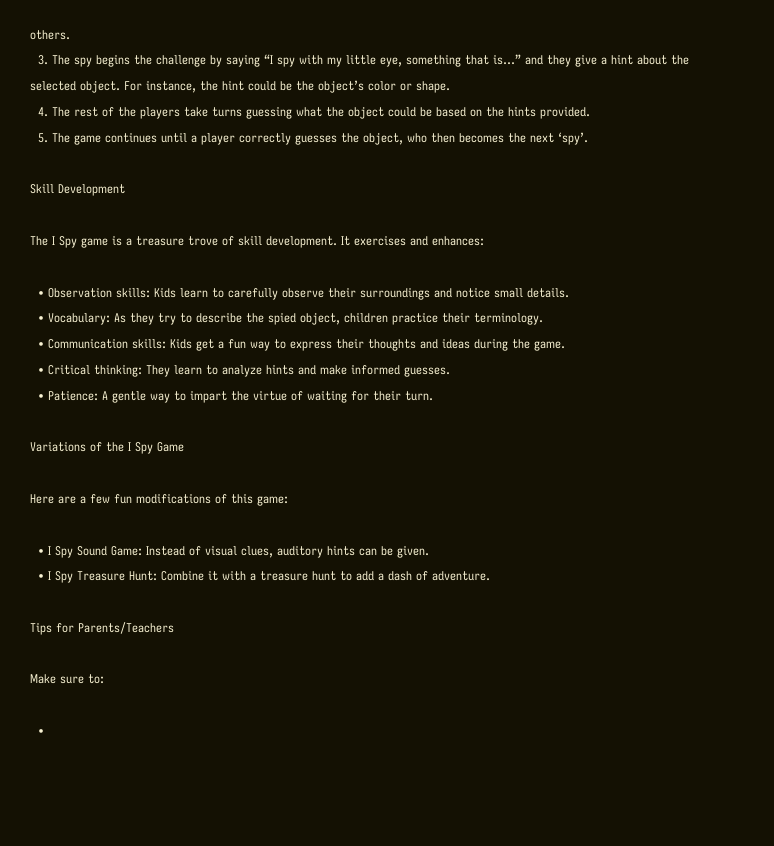others.
  3. The spy begins the challenge by saying “I spy with my little eye, something that is…” and they give a hint about the selected object. For instance, the hint could be the object’s color or shape.
  4. The rest of the players take turns guessing what the object could be based on the hints provided.
  5. The game continues until a player correctly guesses the object, who then becomes the next ‘spy’.

Skill Development

The I Spy game is a treasure trove of skill development. It exercises and enhances:

  • Observation skills: Kids learn to carefully observe their surroundings and notice small details.
  • Vocabulary: As they try to describe the spied object, children practice their terminology.
  • Communication skills: Kids get a fun way to express their thoughts and ideas during the game.
  • Critical thinking: They learn to analyze hints and make informed guesses.
  • Patience: A gentle way to impart the virtue of waiting for their turn.

Variations of the I Spy Game

Here are a few fun modifications of this game:

  • I Spy Sound Game: Instead of visual clues, auditory hints can be given.
  • I Spy Treasure Hunt: Combine it with a treasure hunt to add a dash of adventure.

Tips for Parents/Teachers

Make sure to:

  •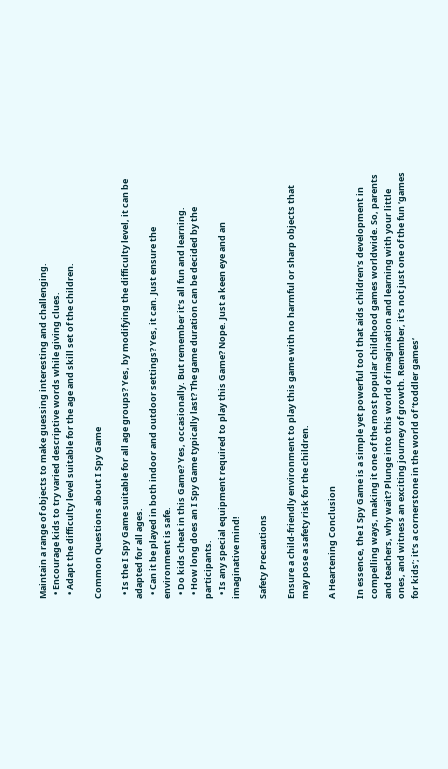Maintain a range of objects to make guessing interesting and challenging.
  • Encourage kids to try varied descriptive words while giving clues.
  • Adapt the difficulty level suitable for the age and skill set of the children.

Common Questions about I Spy Game

  • Is the I Spy Game suitable for all age groups? Yes, by modifying the difficulty level, it can be adapted for all ages.
  • Can it be played in both indoor and outdoor settings? Yes, it can. Just ensure the environment is safe.
  • Do kids cheat in this Game? Yes, occasionally. But remember it’s all fun and learning.
  • How long does an I Spy Game typically last? The game duration can be decided by the participants.
  • Is any special equipment required to play this Game? Nope. Just a keen eye and an imaginative mind!

Safety Precautions

Ensure a child-friendly environment to play this game with no harmful or sharp objects that may pose a safety risk for the children.

A Heartening Conclusion

In essence, the I Spy Game is a simple yet powerful tool that aids children’s development in compelling ways, making it one of the most popular childhood games worldwide. So, parents and teachers, why wait? Plunge into this world of imagination and learning with your little ones, and witness an exciting journey of growth. Remember, it’s not just one of the fun ‘games for kids’; it’s a cornerstone in the world of ‘toddler games‘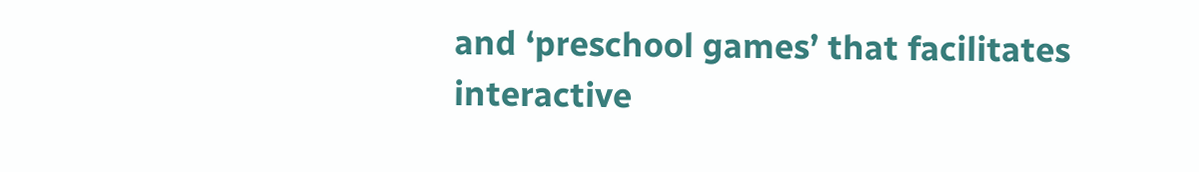and ‘preschool games’ that facilitates interactive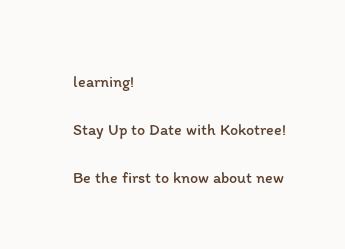learning!

Stay Up to Date with Kokotree!

Be the first to know about new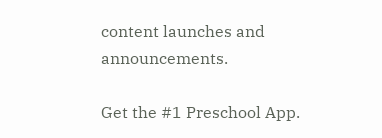content launches and announcements.

Get the #1 Preschool App.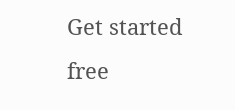Get started free